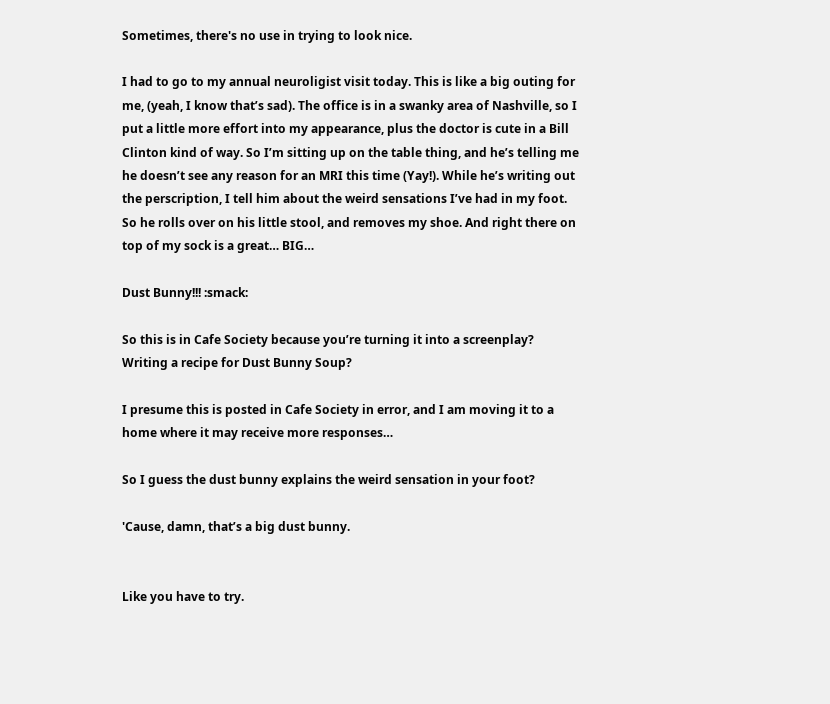Sometimes, there's no use in trying to look nice.

I had to go to my annual neuroligist visit today. This is like a big outing for me, (yeah, I know that’s sad). The office is in a swanky area of Nashville, so I put a little more effort into my appearance, plus the doctor is cute in a Bill Clinton kind of way. So I’m sitting up on the table thing, and he’s telling me he doesn’t see any reason for an MRI this time (Yay!). While he’s writing out the perscription, I tell him about the weird sensations I’ve had in my foot. So he rolls over on his little stool, and removes my shoe. And right there on top of my sock is a great… BIG…

Dust Bunny!!! :smack:

So this is in Cafe Society because you’re turning it into a screenplay? Writing a recipe for Dust Bunny Soup?

I presume this is posted in Cafe Society in error, and I am moving it to a home where it may receive more responses…

So I guess the dust bunny explains the weird sensation in your foot?

'Cause, damn, that’s a big dust bunny.


Like you have to try.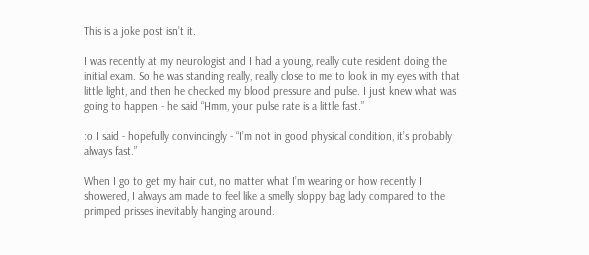This is a joke post isn’t it.

I was recently at my neurologist and I had a young, really cute resident doing the initial exam. So he was standing really, really close to me to look in my eyes with that little light, and then he checked my blood pressure and pulse. I just knew what was going to happen - he said “Hmm, your pulse rate is a little fast.”

:o I said - hopefully convincingly - “I’m not in good physical condition, it’s probably always fast.”

When I go to get my hair cut, no matter what I’m wearing or how recently I showered, I always am made to feel like a smelly sloppy bag lady compared to the primped prisses inevitably hanging around.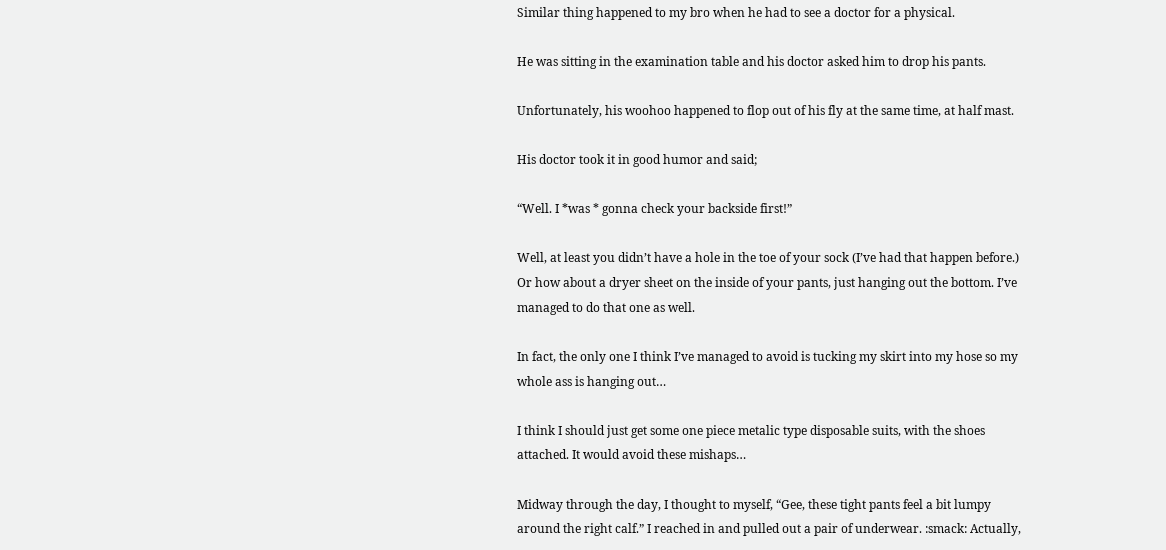Similar thing happened to my bro when he had to see a doctor for a physical.

He was sitting in the examination table and his doctor asked him to drop his pants.

Unfortunately, his woohoo happened to flop out of his fly at the same time, at half mast.

His doctor took it in good humor and said;

“Well. I *was * gonna check your backside first!”

Well, at least you didn’t have a hole in the toe of your sock (I’ve had that happen before.) Or how about a dryer sheet on the inside of your pants, just hanging out the bottom. I’ve managed to do that one as well.

In fact, the only one I think I’ve managed to avoid is tucking my skirt into my hose so my whole ass is hanging out…

I think I should just get some one piece metalic type disposable suits, with the shoes attached. It would avoid these mishaps…

Midway through the day, I thought to myself, “Gee, these tight pants feel a bit lumpy around the right calf.” I reached in and pulled out a pair of underwear. :smack: Actually,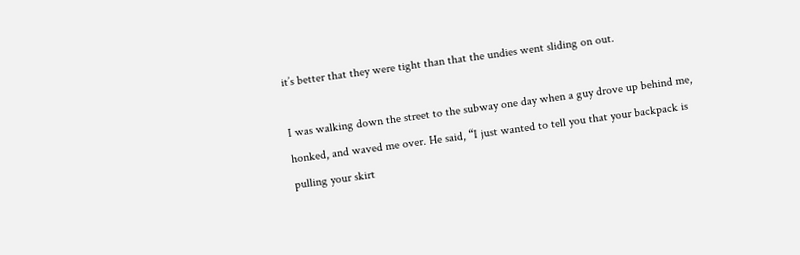it’s better that they were tight than that the undies went sliding on out.

I was walking down the street to the subway one day when a guy drove up behind me, honked, and waved me over. He said, “I just wanted to tell you that your backpack is pulling your skirt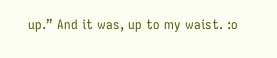up.” And it was, up to my waist. :o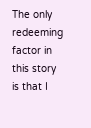The only redeeming factor in this story is that I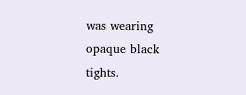was wearing opaque black tights.